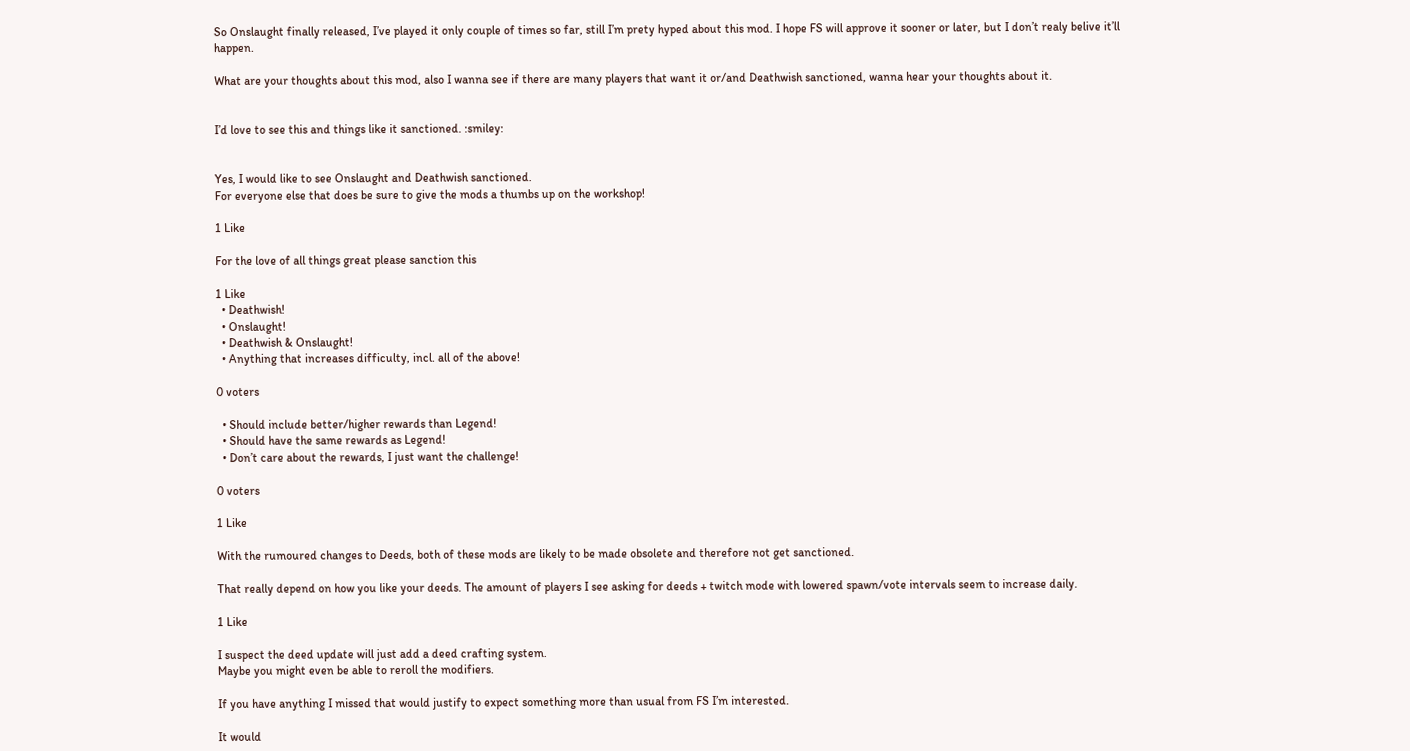So Onslaught finally released, I’ve played it only couple of times so far, still I’m prety hyped about this mod. I hope FS will approve it sooner or later, but I don’t realy belive it’ll happen.

What are your thoughts about this mod, also I wanna see if there are many players that want it or/and Deathwish sanctioned, wanna hear your thoughts about it.


I’d love to see this and things like it sanctioned. :smiley:


Yes, I would like to see Onslaught and Deathwish sanctioned.
For everyone else that does be sure to give the mods a thumbs up on the workshop!

1 Like

For the love of all things great please sanction this

1 Like
  • Deathwish!
  • Onslaught!
  • Deathwish & Onslaught!
  • Anything that increases difficulty, incl. all of the above!

0 voters

  • Should include better/higher rewards than Legend!
  • Should have the same rewards as Legend!
  • Don’t care about the rewards, I just want the challenge!

0 voters

1 Like

With the rumoured changes to Deeds, both of these mods are likely to be made obsolete and therefore not get sanctioned.

That really depend on how you like your deeds. The amount of players I see asking for deeds + twitch mode with lowered spawn/vote intervals seem to increase daily.

1 Like

I suspect the deed update will just add a deed crafting system.
Maybe you might even be able to reroll the modifiers.

If you have anything I missed that would justify to expect something more than usual from FS I’m interested.

It would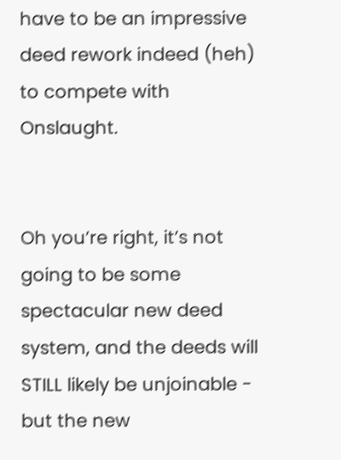have to be an impressive deed rework indeed (heh) to compete with Onslaught.


Oh you’re right, it’s not going to be some spectacular new deed system, and the deeds will STILL likely be unjoinable - but the new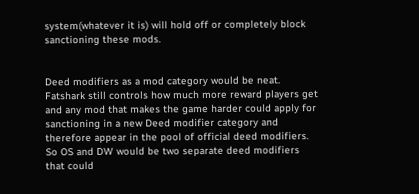system(whatever it is) will hold off or completely block sanctioning these mods.


Deed modifiers as a mod category would be neat.
Fatshark still controls how much more reward players get and any mod that makes the game harder could apply for sanctioning in a new Deed modifier category and therefore appear in the pool of official deed modifiers.
So OS and DW would be two separate deed modifiers that could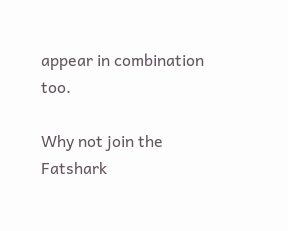appear in combination too.

Why not join the Fatshark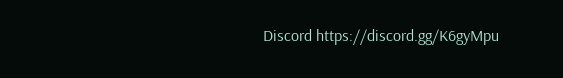Discord https://discord.gg/K6gyMpu